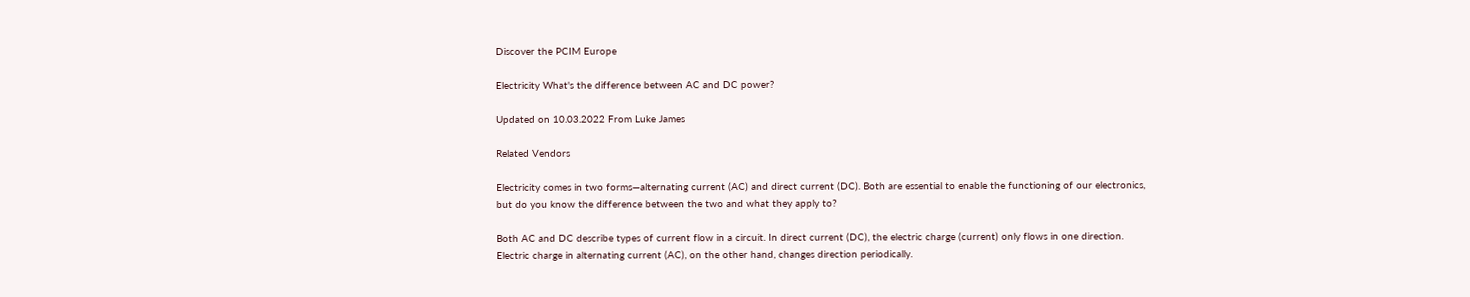Discover the PCIM Europe

Electricity What's the difference between AC and DC power?

Updated on 10.03.2022 From Luke James

Related Vendors

Electricity comes in two forms—alternating current (AC) and direct current (DC). Both are essential to enable the functioning of our electronics, but do you know the difference between the two and what they apply to?

Both AC and DC describe types of current flow in a circuit. In direct current (DC), the electric charge (current) only flows in one direction. Electric charge in alternating current (AC), on the other hand, changes direction periodically.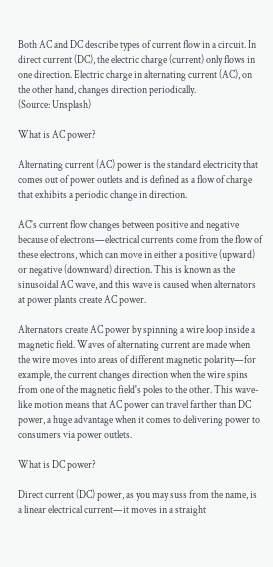Both AC and DC describe types of current flow in a circuit. In direct current (DC), the electric charge (current) only flows in one direction. Electric charge in alternating current (AC), on the other hand, changes direction periodically.
(Source: Unsplash)

What is AC power?

Alternating current (AC) power is the standard electricity that comes out of power outlets and is defined as a flow of charge that exhibits a periodic change in direction.

AC's current flow changes between positive and negative because of electrons—electrical currents come from the flow of these electrons, which can move in either a positive (upward) or negative (downward) direction. This is known as the sinusoidal AC wave, and this wave is caused when alternators at power plants create AC power.

Alternators create AC power by spinning a wire loop inside a magnetic field. Waves of alternating current are made when the wire moves into areas of different magnetic polarity—for example, the current changes direction when the wire spins from one of the magnetic field's poles to the other. This wave-like motion means that AC power can travel farther than DC power, a huge advantage when it comes to delivering power to consumers via power outlets.

What is DC power?

Direct current (DC) power, as you may suss from the name, is a linear electrical current—it moves in a straight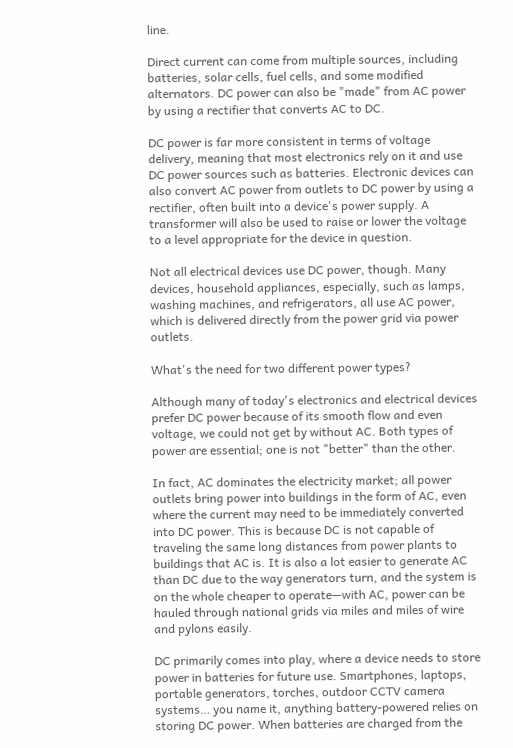line.

Direct current can come from multiple sources, including batteries, solar cells, fuel cells, and some modified alternators. DC power can also be "made" from AC power by using a rectifier that converts AC to DC.

DC power is far more consistent in terms of voltage delivery, meaning that most electronics rely on it and use DC power sources such as batteries. Electronic devices can also convert AC power from outlets to DC power by using a rectifier, often built into a device's power supply. A transformer will also be used to raise or lower the voltage to a level appropriate for the device in question.

Not all electrical devices use DC power, though. Many devices, household appliances, especially, such as lamps, washing machines, and refrigerators, all use AC power, which is delivered directly from the power grid via power outlets.

What's the need for two different power types?

Although many of today's electronics and electrical devices prefer DC power because of its smooth flow and even voltage, we could not get by without AC. Both types of power are essential; one is not "better" than the other.

In fact, AC dominates the electricity market; all power outlets bring power into buildings in the form of AC, even where the current may need to be immediately converted into DC power. This is because DC is not capable of traveling the same long distances from power plants to buildings that AC is. It is also a lot easier to generate AC than DC due to the way generators turn, and the system is on the whole cheaper to operate—with AC, power can be hauled through national grids via miles and miles of wire and pylons easily.

DC primarily comes into play, where a device needs to store power in batteries for future use. Smartphones, laptops, portable generators, torches, outdoor CCTV camera systems… you name it, anything battery-powered relies on storing DC power. When batteries are charged from the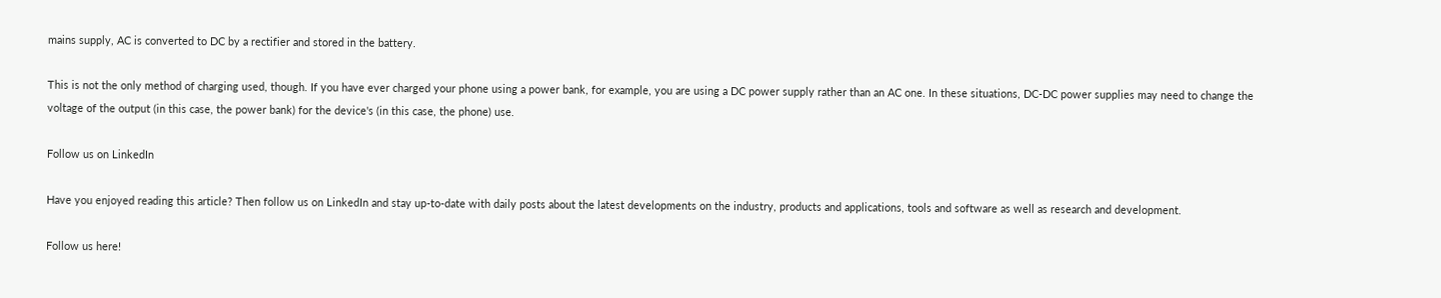mains supply, AC is converted to DC by a rectifier and stored in the battery.

This is not the only method of charging used, though. If you have ever charged your phone using a power bank, for example, you are using a DC power supply rather than an AC one. In these situations, DC-DC power supplies may need to change the voltage of the output (in this case, the power bank) for the device's (in this case, the phone) use.

Follow us on LinkedIn

Have you enjoyed reading this article? Then follow us on LinkedIn and stay up-to-date with daily posts about the latest developments on the industry, products and applications, tools and software as well as research and development.

Follow us here!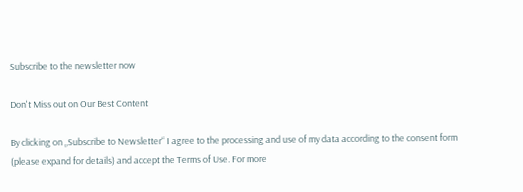Subscribe to the newsletter now

Don't Miss out on Our Best Content

By clicking on „Subscribe to Newsletter“ I agree to the processing and use of my data according to the consent form (please expand for details) and accept the Terms of Use. For more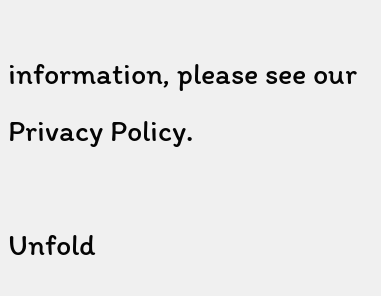information, please see our Privacy Policy.

Unfold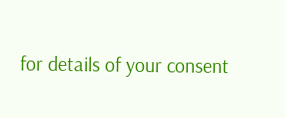for details of your consent